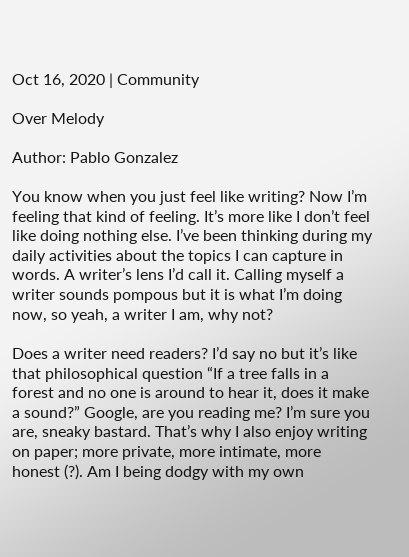Oct 16, 2020 | Community

Over Melody

Author: Pablo Gonzalez

You know when you just feel like writing? Now I’m feeling that kind of feeling. It’s more like I don’t feel like doing nothing else. I’ve been thinking during my daily activities about the topics I can capture in words. A writer’s lens I’d call it. Calling myself a writer sounds pompous but it is what I’m doing now, so yeah, a writer I am, why not?

Does a writer need readers? I’d say no but it’s like that philosophical question “If a tree falls in a forest and no one is around to hear it, does it make a sound?” Google, are you reading me? I’m sure you are, sneaky bastard. That’s why I also enjoy writing on paper; more private, more intimate, more honest (?). Am I being dodgy with my own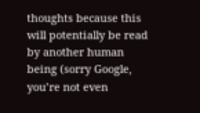thoughts because this will potentially be read by another human being (sorry Google, you’re not even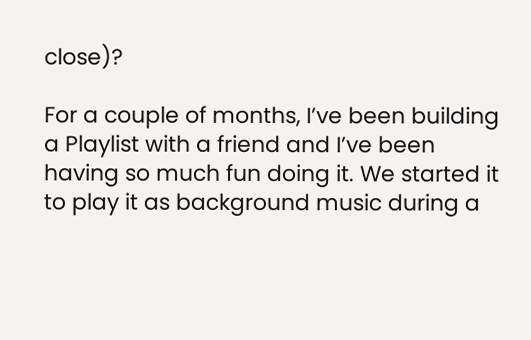close)?

For a couple of months, I’ve been building a Playlist with a friend and I’ve been having so much fun doing it. We started it to play it as background music during a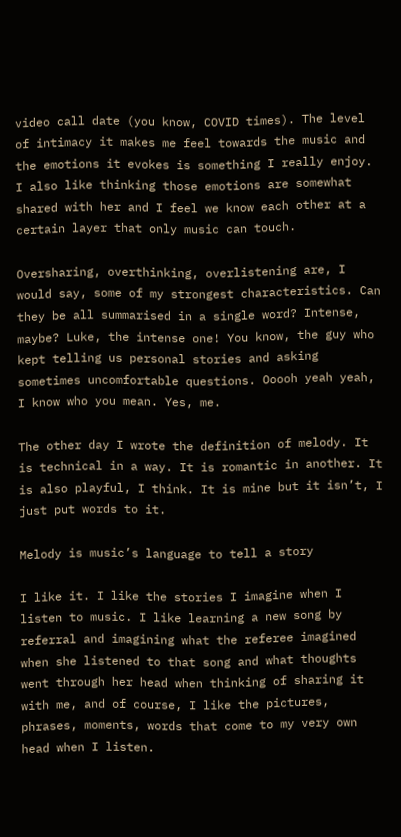video call date (you know, COVID times). The level of intimacy it makes me feel towards the music and the emotions it evokes is something I really enjoy. I also like thinking those emotions are somewhat shared with her and I feel we know each other at a certain layer that only music can touch.

Oversharing, overthinking, overlistening are, I would say, some of my strongest characteristics. Can they be all summarised in a single word? Intense, maybe? Luke, the intense one! You know, the guy who kept telling us personal stories and asking sometimes uncomfortable questions. Ooooh yeah yeah, I know who you mean. Yes, me.

The other day I wrote the definition of melody. It is technical in a way. It is romantic in another. It is also playful, I think. It is mine but it isn’t, I just put words to it.

Melody is music’s language to tell a story

I like it. I like the stories I imagine when I listen to music. I like learning a new song by referral and imagining what the referee imagined when she listened to that song and what thoughts went through her head when thinking of sharing it with me, and of course, I like the pictures, phrases, moments, words that come to my very own head when I listen.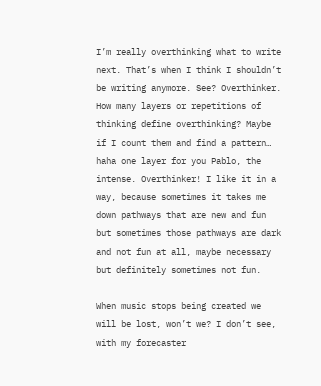I’m really overthinking what to write next. That’s when I think I shouldn’t be writing anymore. See? Overthinker. How many layers or repetitions of thinking define overthinking? Maybe if I count them and find a pattern… haha one layer for you Pablo, the intense. Overthinker! I like it in a way, because sometimes it takes me down pathways that are new and fun but sometimes those pathways are dark and not fun at all, maybe necessary but definitely sometimes not fun.

When music stops being created we will be lost, won’t we? I don’t see, with my forecaster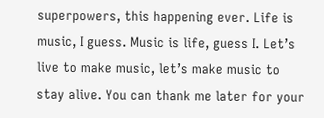superpowers, this happening ever. Life is music, I guess. Music is life, guess I. Let’s live to make music, let’s make music to stay alive. You can thank me later for your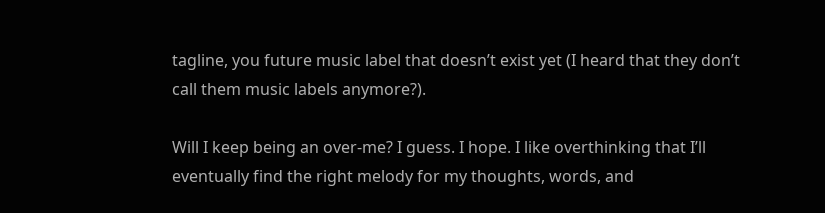tagline, you future music label that doesn’t exist yet (I heard that they don’t call them music labels anymore?).

Will I keep being an over-me? I guess. I hope. I like overthinking that I’ll eventually find the right melody for my thoughts, words, and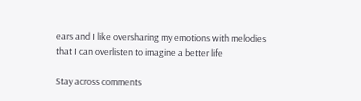ears and I like oversharing my emotions with melodies that I can overlisten to imagine a better life

Stay across comments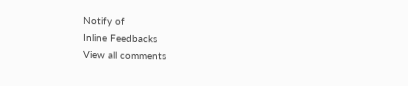Notify of
Inline Feedbacks
View all comments